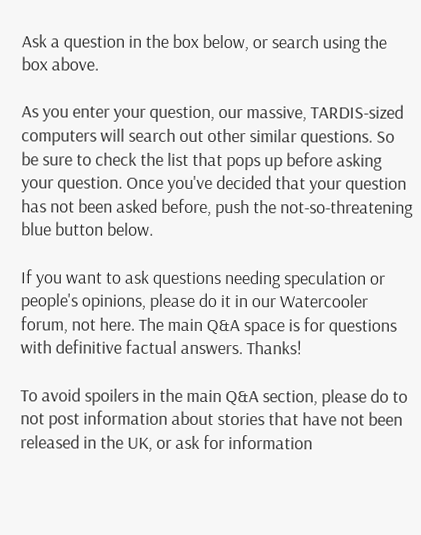Ask a question in the box below, or search using the box above.

As you enter your question, our massive, TARDIS-sized computers will search out other similar questions. So be sure to check the list that pops up before asking your question. Once you've decided that your question has not been asked before, push the not-so-threatening blue button below.

If you want to ask questions needing speculation or people's opinions, please do it in our Watercooler forum, not here. The main Q&A space is for questions with definitive factual answers. Thanks!

To avoid spoilers in the main Q&A section, please do to not post information about stories that have not been released in the UK, or ask for information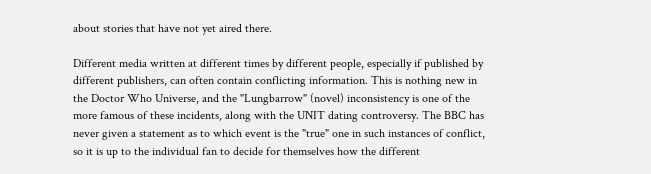about stories that have not yet aired there.

Different media written at different times by different people, especially if published by different publishers, can often contain conflicting information. This is nothing new in the Doctor Who Universe, and the "Lungbarrow" (novel) inconsistency is one of the more famous of these incidents, along with the UNIT dating controversy. The BBC has never given a statement as to which event is the "true" one in such instances of conflict, so it is up to the individual fan to decide for themselves how the different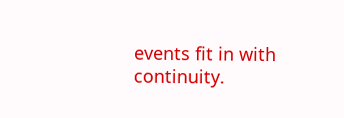events fit in with continuity.